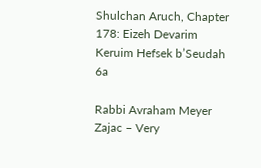Shulchan Aruch, Chapter 178: Eizeh Devarim Keruim Hefsek b’Seudah 6a

Rabbi Avraham Meyer Zajac – Very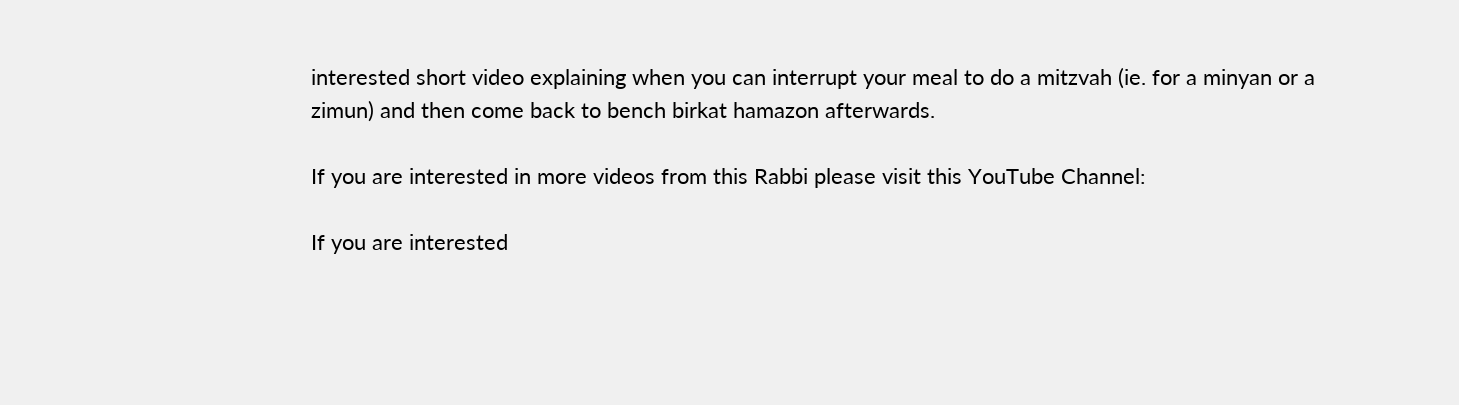interested short video explaining when you can interrupt your meal to do a mitzvah (ie. for a minyan or a zimun) and then come back to bench birkat hamazon afterwards.

If you are interested in more videos from this Rabbi please visit this YouTube Channel:

If you are interested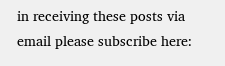in receiving these posts via email please subscribe here: